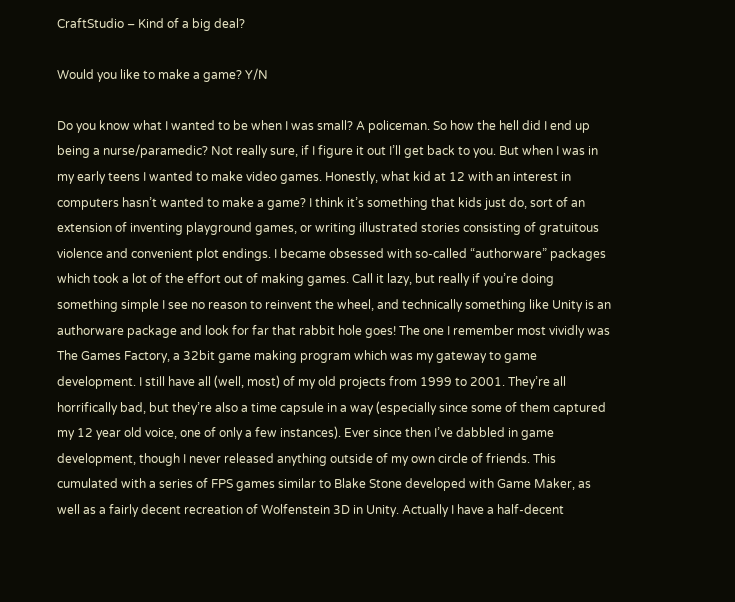CraftStudio – Kind of a big deal?

Would you like to make a game? Y/N

Do you know what I wanted to be when I was small? A policeman. So how the hell did I end up being a nurse/paramedic? Not really sure, if I figure it out I’ll get back to you. But when I was in my early teens I wanted to make video games. Honestly, what kid at 12 with an interest in computers hasn’t wanted to make a game? I think it’s something that kids just do, sort of an extension of inventing playground games, or writing illustrated stories consisting of gratuitous violence and convenient plot endings. I became obsessed with so-called “authorware” packages which took a lot of the effort out of making games. Call it lazy, but really if you’re doing something simple I see no reason to reinvent the wheel, and technically something like Unity is an authorware package and look for far that rabbit hole goes! The one I remember most vividly was The Games Factory, a 32bit game making program which was my gateway to game development. I still have all (well, most) of my old projects from 1999 to 2001. They’re all horrifically bad, but they’re also a time capsule in a way (especially since some of them captured my 12 year old voice, one of only a few instances). Ever since then I’ve dabbled in game development, though I never released anything outside of my own circle of friends. This cumulated with a series of FPS games similar to Blake Stone developed with Game Maker, as well as a fairly decent recreation of Wolfenstein 3D in Unity. Actually I have a half-decent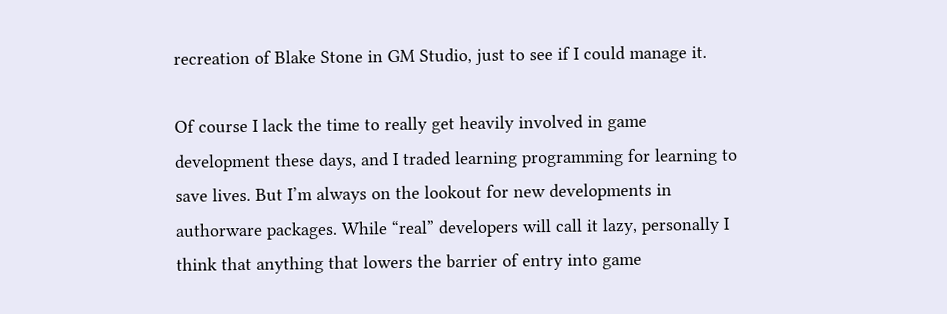recreation of Blake Stone in GM Studio, just to see if I could manage it.

Of course I lack the time to really get heavily involved in game development these days, and I traded learning programming for learning to save lives. But I’m always on the lookout for new developments in authorware packages. While “real” developers will call it lazy, personally I think that anything that lowers the barrier of entry into game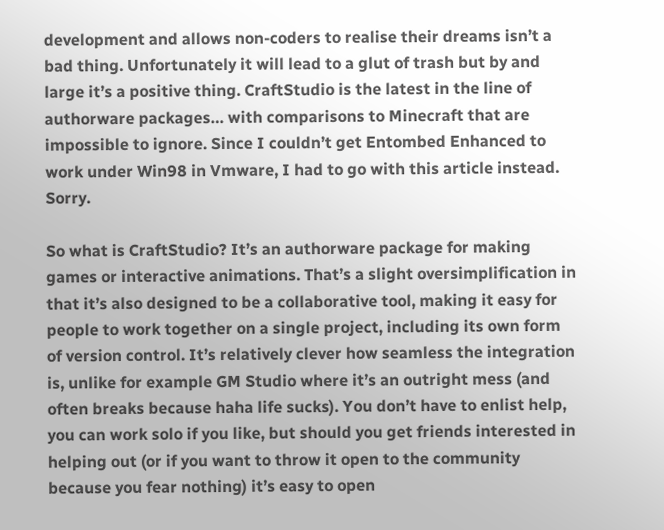development and allows non-coders to realise their dreams isn’t a bad thing. Unfortunately it will lead to a glut of trash but by and large it’s a positive thing. CraftStudio is the latest in the line of authorware packages… with comparisons to Minecraft that are impossible to ignore. Since I couldn’t get Entombed Enhanced to work under Win98 in Vmware, I had to go with this article instead. Sorry.

So what is CraftStudio? It’s an authorware package for making games or interactive animations. That’s a slight oversimplification in that it’s also designed to be a collaborative tool, making it easy for people to work together on a single project, including its own form of version control. It’s relatively clever how seamless the integration is, unlike for example GM Studio where it’s an outright mess (and often breaks because haha life sucks). You don’t have to enlist help, you can work solo if you like, but should you get friends interested in helping out (or if you want to throw it open to the community because you fear nothing) it’s easy to open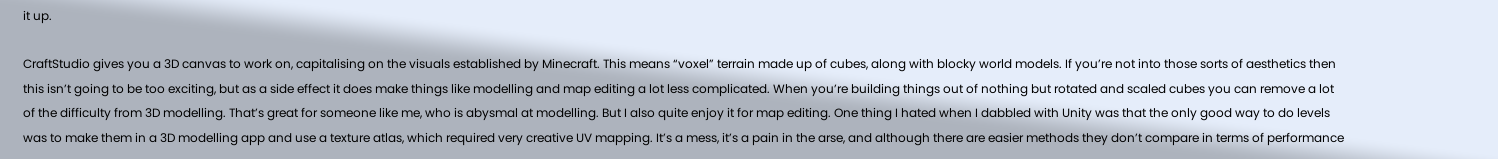it up.

CraftStudio gives you a 3D canvas to work on, capitalising on the visuals established by Minecraft. This means “voxel” terrain made up of cubes, along with blocky world models. If you’re not into those sorts of aesthetics then this isn’t going to be too exciting, but as a side effect it does make things like modelling and map editing a lot less complicated. When you’re building things out of nothing but rotated and scaled cubes you can remove a lot of the difficulty from 3D modelling. That’s great for someone like me, who is abysmal at modelling. But I also quite enjoy it for map editing. One thing I hated when I dabbled with Unity was that the only good way to do levels was to make them in a 3D modelling app and use a texture atlas, which required very creative UV mapping. It’s a mess, it’s a pain in the arse, and although there are easier methods they don’t compare in terms of performance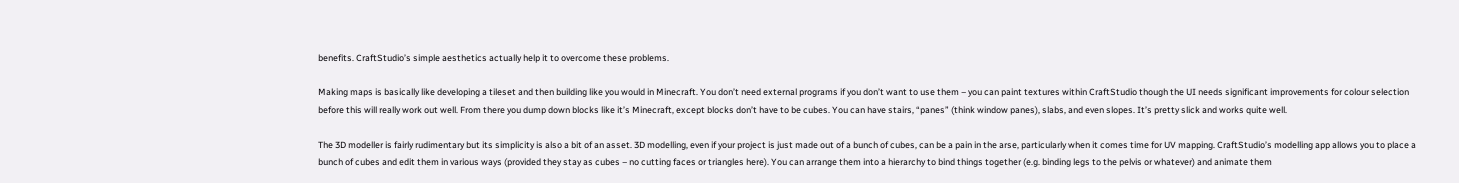benefits. CraftStudio’s simple aesthetics actually help it to overcome these problems.

Making maps is basically like developing a tileset and then building like you would in Minecraft. You don’t need external programs if you don’t want to use them – you can paint textures within CraftStudio though the UI needs significant improvements for colour selection before this will really work out well. From there you dump down blocks like it’s Minecraft, except blocks don’t have to be cubes. You can have stairs, “panes” (think window panes), slabs, and even slopes. It’s pretty slick and works quite well.

The 3D modeller is fairly rudimentary but its simplicity is also a bit of an asset. 3D modelling, even if your project is just made out of a bunch of cubes, can be a pain in the arse, particularly when it comes time for UV mapping. CraftStudio’s modelling app allows you to place a bunch of cubes and edit them in various ways (provided they stay as cubes – no cutting faces or triangles here). You can arrange them into a hierarchy to bind things together (e.g. binding legs to the pelvis or whatever) and animate them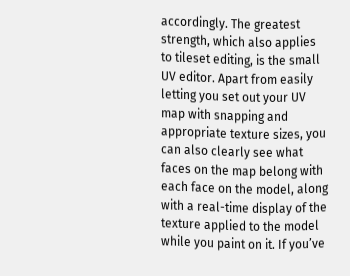accordingly. The greatest strength, which also applies to tileset editing, is the small UV editor. Apart from easily letting you set out your UV map with snapping and appropriate texture sizes, you can also clearly see what faces on the map belong with each face on the model, along with a real-time display of the texture applied to the model while you paint on it. If you’ve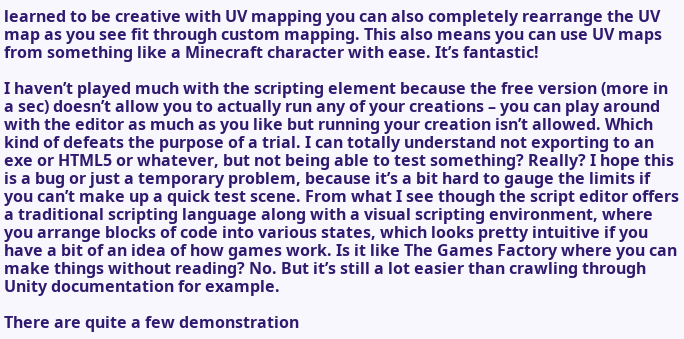learned to be creative with UV mapping you can also completely rearrange the UV map as you see fit through custom mapping. This also means you can use UV maps from something like a Minecraft character with ease. It’s fantastic!

I haven’t played much with the scripting element because the free version (more in a sec) doesn’t allow you to actually run any of your creations – you can play around with the editor as much as you like but running your creation isn’t allowed. Which kind of defeats the purpose of a trial. I can totally understand not exporting to an exe or HTML5 or whatever, but not being able to test something? Really? I hope this is a bug or just a temporary problem, because it’s a bit hard to gauge the limits if you can’t make up a quick test scene. From what I see though the script editor offers a traditional scripting language along with a visual scripting environment, where you arrange blocks of code into various states, which looks pretty intuitive if you have a bit of an idea of how games work. Is it like The Games Factory where you can make things without reading? No. But it’s still a lot easier than crawling through Unity documentation for example.

There are quite a few demonstration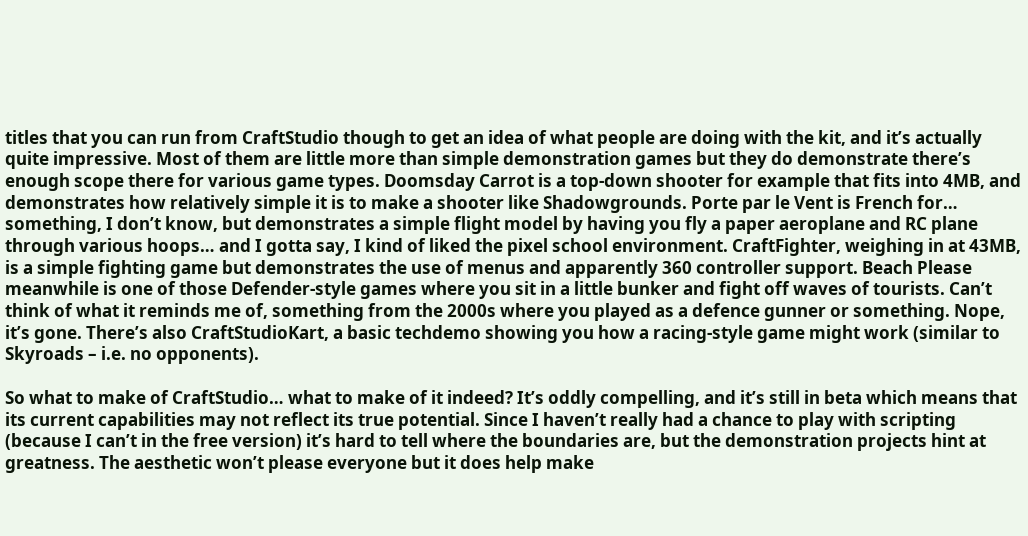titles that you can run from CraftStudio though to get an idea of what people are doing with the kit, and it’s actually quite impressive. Most of them are little more than simple demonstration games but they do demonstrate there’s enough scope there for various game types. Doomsday Carrot is a top-down shooter for example that fits into 4MB, and demonstrates how relatively simple it is to make a shooter like Shadowgrounds. Porte par le Vent is French for… something, I don’t know, but demonstrates a simple flight model by having you fly a paper aeroplane and RC plane through various hoops… and I gotta say, I kind of liked the pixel school environment. CraftFighter, weighing in at 43MB, is a simple fighting game but demonstrates the use of menus and apparently 360 controller support. Beach Please meanwhile is one of those Defender-style games where you sit in a little bunker and fight off waves of tourists. Can’t think of what it reminds me of, something from the 2000s where you played as a defence gunner or something. Nope, it’s gone. There’s also CraftStudioKart, a basic techdemo showing you how a racing-style game might work (similar to Skyroads – i.e. no opponents).

So what to make of CraftStudio… what to make of it indeed? It’s oddly compelling, and it’s still in beta which means that its current capabilities may not reflect its true potential. Since I haven’t really had a chance to play with scripting (because I can’t in the free version) it’s hard to tell where the boundaries are, but the demonstration projects hint at greatness. The aesthetic won’t please everyone but it does help make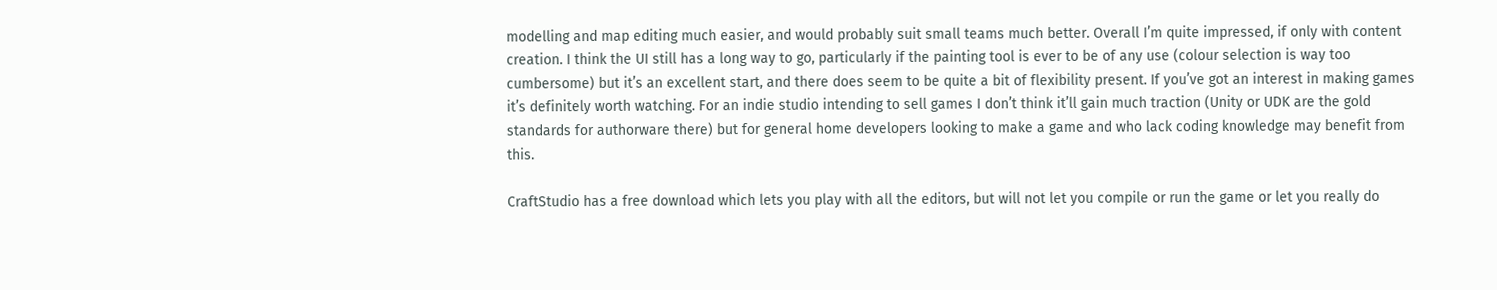modelling and map editing much easier, and would probably suit small teams much better. Overall I’m quite impressed, if only with content creation. I think the UI still has a long way to go, particularly if the painting tool is ever to be of any use (colour selection is way too cumbersome) but it’s an excellent start, and there does seem to be quite a bit of flexibility present. If you’ve got an interest in making games it’s definitely worth watching. For an indie studio intending to sell games I don’t think it’ll gain much traction (Unity or UDK are the gold standards for authorware there) but for general home developers looking to make a game and who lack coding knowledge may benefit from this.

CraftStudio has a free download which lets you play with all the editors, but will not let you compile or run the game or let you really do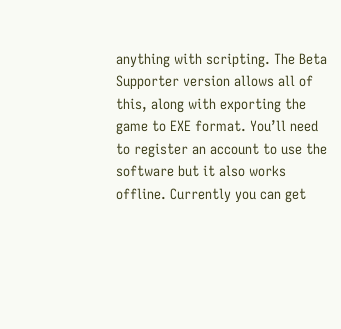anything with scripting. The Beta Supporter version allows all of this, along with exporting the game to EXE format. You’ll need to register an account to use the software but it also works offline. Currently you can get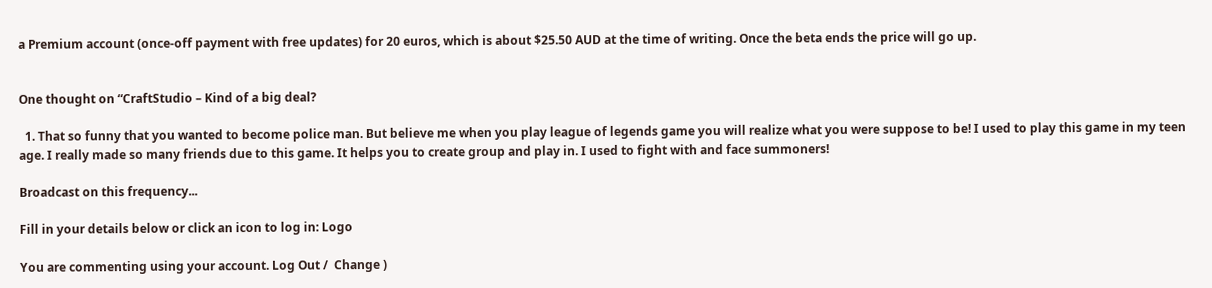a Premium account (once-off payment with free updates) for 20 euros, which is about $25.50 AUD at the time of writing. Once the beta ends the price will go up.


One thought on “CraftStudio – Kind of a big deal?

  1. That so funny that you wanted to become police man. But believe me when you play league of legends game you will realize what you were suppose to be! I used to play this game in my teen age. I really made so many friends due to this game. It helps you to create group and play in. I used to fight with and face summoners!

Broadcast on this frequency...

Fill in your details below or click an icon to log in: Logo

You are commenting using your account. Log Out /  Change )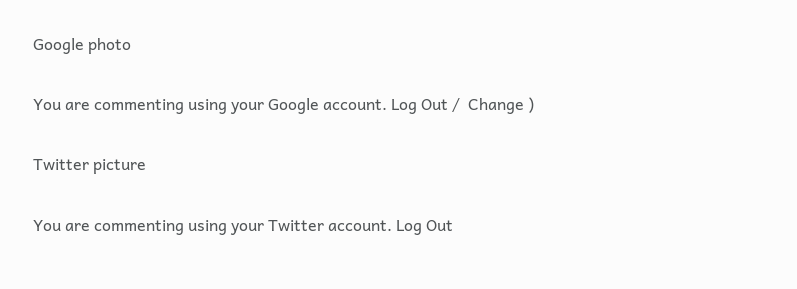Google photo

You are commenting using your Google account. Log Out /  Change )

Twitter picture

You are commenting using your Twitter account. Log Out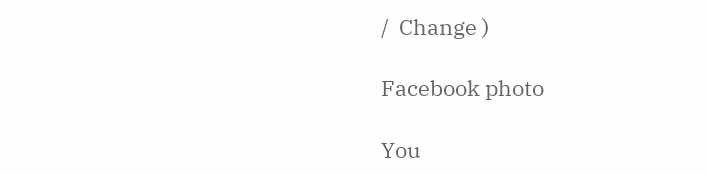/  Change )

Facebook photo

You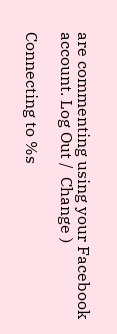are commenting using your Facebook account. Log Out /  Change )

Connecting to %s